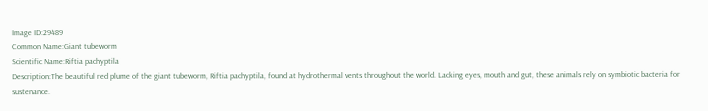Image ID:29489
Common Name:Giant tubeworm
Scientific Name:Riftia pachyptila
Description:The beautiful red plume of the giant tubeworm, Riftia pachyptila, found at hydrothermal vents throughout the world. Lacking eyes, mouth and gut, these animals rely on symbiotic bacteria for sustenance.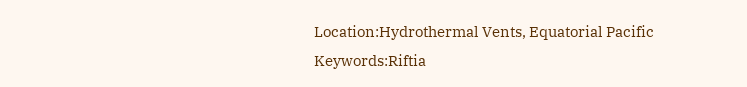Location:Hydrothermal Vents, Equatorial Pacific
Keywords:Riftia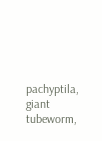pachyptila, giant tubeworm,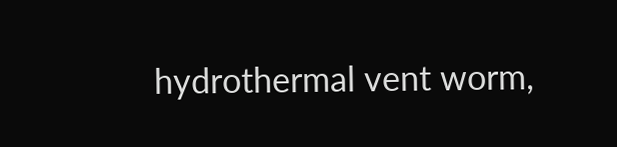hydrothermal vent worm,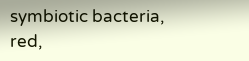symbiotic bacteria, red,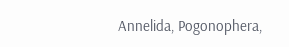Annelida, Pogonophera,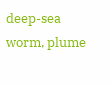deep-sea worm, plume